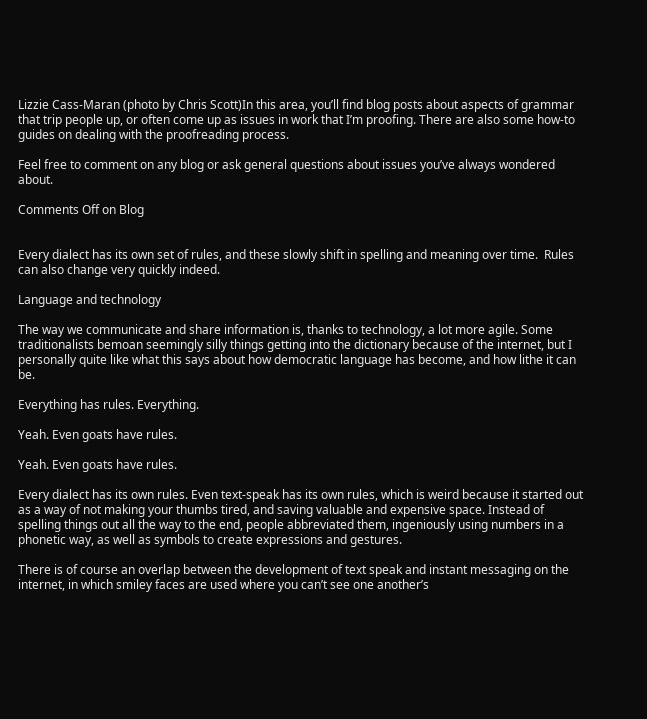Lizzie Cass-Maran (photo by Chris Scott)In this area, you’ll find blog posts about aspects of grammar that trip people up, or often come up as issues in work that I’m proofing. There are also some how-to guides on dealing with the proofreading process.

Feel free to comment on any blog or ask general questions about issues you’ve always wondered about.

Comments Off on Blog


Every dialect has its own set of rules, and these slowly shift in spelling and meaning over time.  Rules can also change very quickly indeed.

Language and technology

The way we communicate and share information is, thanks to technology, a lot more agile. Some traditionalists bemoan seemingly silly things getting into the dictionary because of the internet, but I personally quite like what this says about how democratic language has become, and how lithe it can be.

Everything has rules. Everything.

Yeah. Even goats have rules.

Yeah. Even goats have rules.

Every dialect has its own rules. Even text-speak has its own rules, which is weird because it started out as a way of not making your thumbs tired, and saving valuable and expensive space. Instead of spelling things out all the way to the end, people abbreviated them, ingeniously using numbers in a phonetic way, as well as symbols to create expressions and gestures.

There is of course an overlap between the development of text speak and instant messaging on the internet, in which smiley faces are used where you can’t see one another’s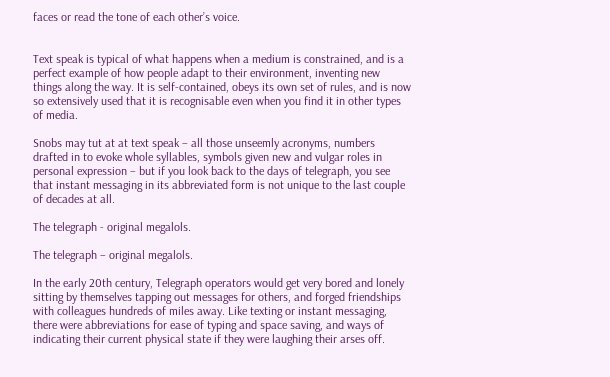faces or read the tone of each other’s voice.


Text speak is typical of what happens when a medium is constrained, and is a perfect example of how people adapt to their environment, inventing new things along the way. It is self-contained, obeys its own set of rules, and is now so extensively used that it is recognisable even when you find it in other types of media.

Snobs may tut at at text speak – all those unseemly acronyms, numbers drafted in to evoke whole syllables, symbols given new and vulgar roles in personal expression – but if you look back to the days of telegraph, you see that instant messaging in its abbreviated form is not unique to the last couple of decades at all.

The telegraph - original megalols.

The telegraph – original megalols.

In the early 20th century, Telegraph operators would get very bored and lonely sitting by themselves tapping out messages for others, and forged friendships with colleagues hundreds of miles away. Like texting or instant messaging, there were abbreviations for ease of typing and space saving, and ways of indicating their current physical state if they were laughing their arses off.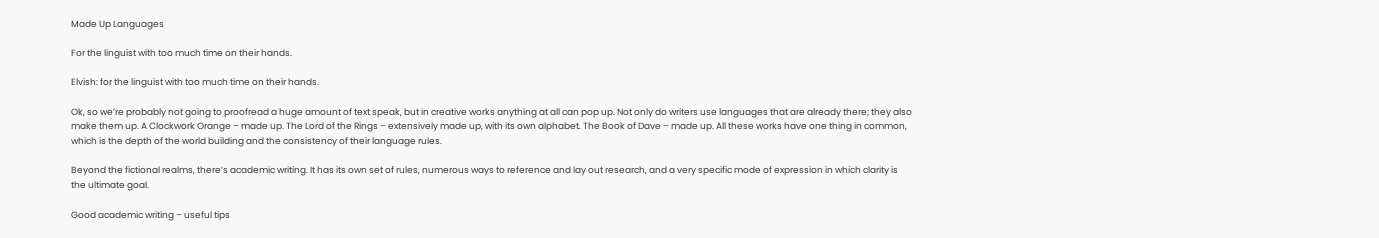Made Up Languages

For the linguist with too much time on their hands.

Elvish: for the linguist with too much time on their hands.

Ok, so we’re probably not going to proofread a huge amount of text speak, but in creative works anything at all can pop up. Not only do writers use languages that are already there; they also make them up. A Clockwork Orange – made up. The Lord of the Rings – extensively made up, with its own alphabet. The Book of Dave – made up. All these works have one thing in common, which is the depth of the world building and the consistency of their language rules.

Beyond the fictional realms, there’s academic writing. It has its own set of rules, numerous ways to reference and lay out research, and a very specific mode of expression in which clarity is the ultimate goal.

Good academic writing – useful tips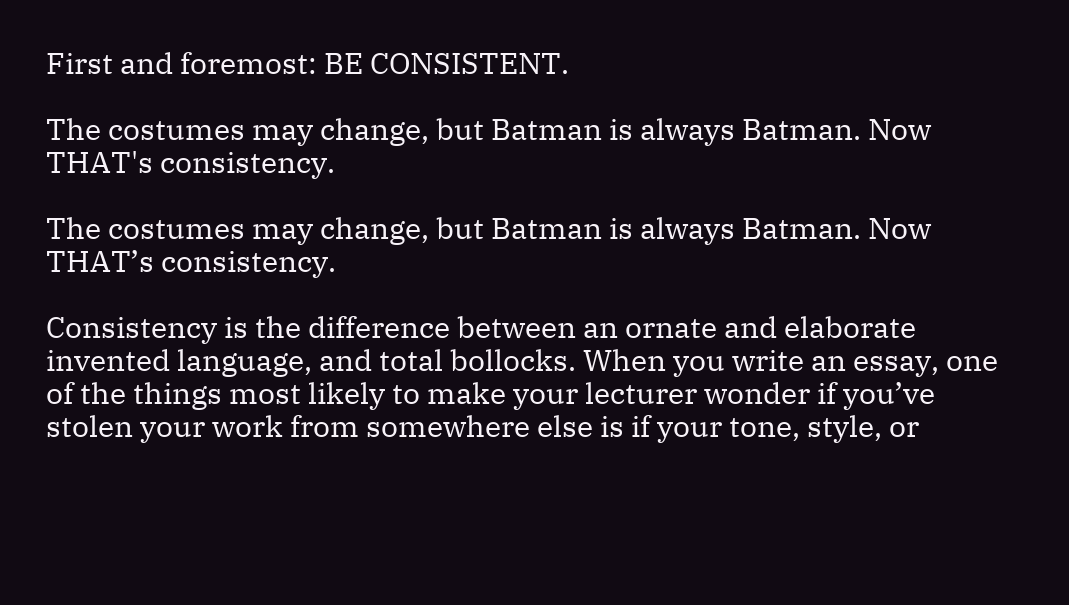First and foremost: BE CONSISTENT.

The costumes may change, but Batman is always Batman. Now THAT's consistency.

The costumes may change, but Batman is always Batman. Now THAT’s consistency.

Consistency is the difference between an ornate and elaborate invented language, and total bollocks. When you write an essay, one of the things most likely to make your lecturer wonder if you’ve stolen your work from somewhere else is if your tone, style, or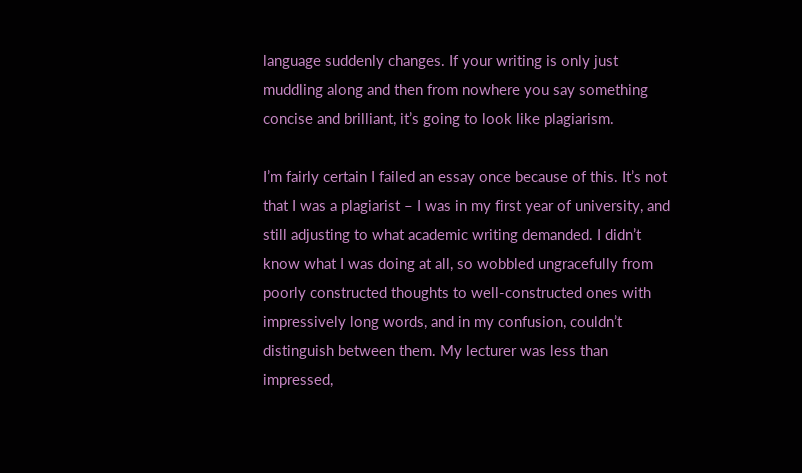language suddenly changes. If your writing is only just muddling along and then from nowhere you say something concise and brilliant, it’s going to look like plagiarism.

I’m fairly certain I failed an essay once because of this. It’s not that I was a plagiarist – I was in my first year of university, and still adjusting to what academic writing demanded. I didn’t know what I was doing at all, so wobbled ungracefully from poorly constructed thoughts to well-constructed ones with impressively long words, and in my confusion, couldn’t distinguish between them. My lecturer was less than impressed,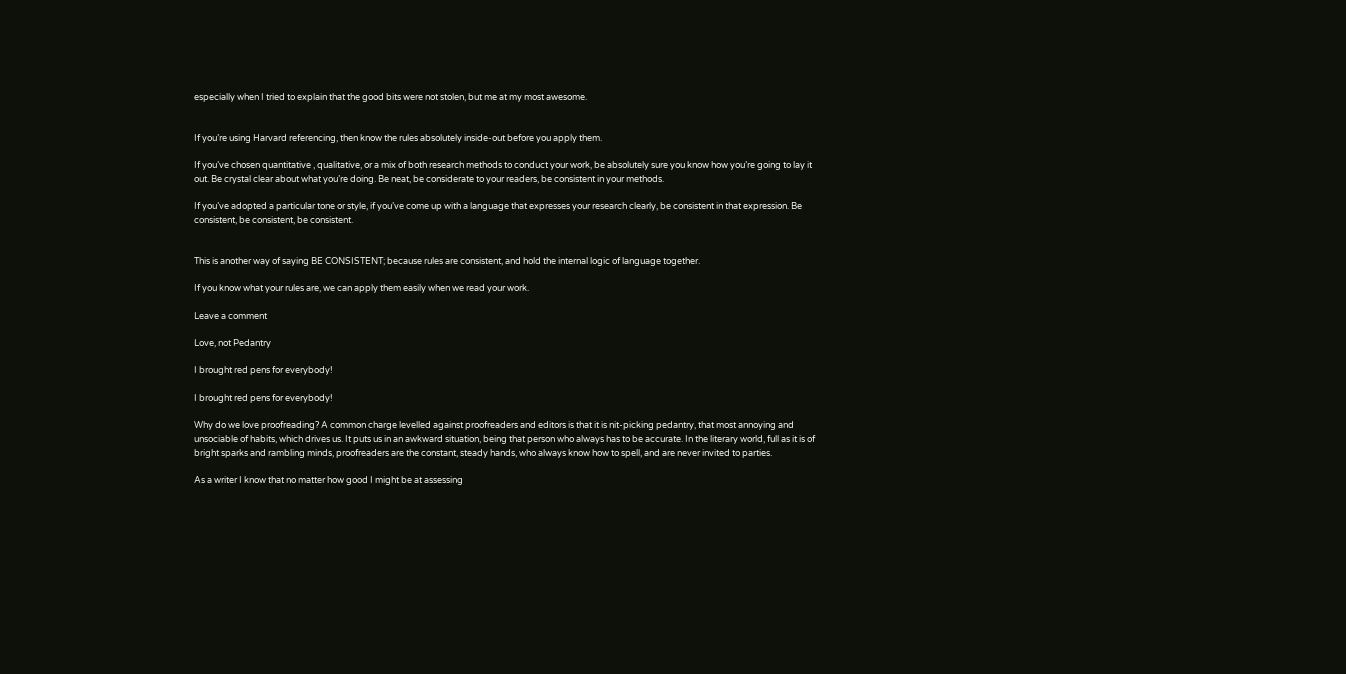especially when I tried to explain that the good bits were not stolen, but me at my most awesome.


If you’re using Harvard referencing, then know the rules absolutely inside-out before you apply them.

If you’ve chosen quantitative , qualitative, or a mix of both research methods to conduct your work, be absolutely sure you know how you’re going to lay it out. Be crystal clear about what you’re doing. Be neat, be considerate to your readers, be consistent in your methods.

If you’ve adopted a particular tone or style, if you’ve come up with a language that expresses your research clearly, be consistent in that expression. Be consistent, be consistent, be consistent.


This is another way of saying BE CONSISTENT; because rules are consistent, and hold the internal logic of language together.

If you know what your rules are, we can apply them easily when we read your work.

Leave a comment

Love, not Pedantry

I brought red pens for everybody!

I brought red pens for everybody!

Why do we love proofreading? A common charge levelled against proofreaders and editors is that it is nit-picking pedantry, that most annoying and unsociable of habits, which drives us. It puts us in an awkward situation, being that person who always has to be accurate. In the literary world, full as it is of bright sparks and rambling minds, proofreaders are the constant, steady hands, who always know how to spell, and are never invited to parties.

As a writer I know that no matter how good I might be at assessing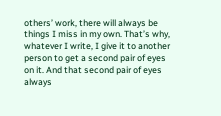others’ work, there will always be things I miss in my own. That’s why, whatever I write, I give it to another person to get a second pair of eyes on it. And that second pair of eyes always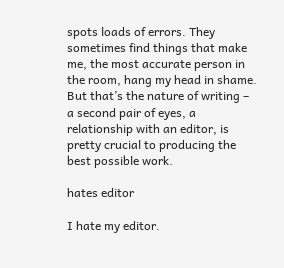spots loads of errors. They sometimes find things that make me, the most accurate person in the room, hang my head in shame. But that’s the nature of writing – a second pair of eyes, a relationship with an editor, is pretty crucial to producing the best possible work.

hates editor

I hate my editor.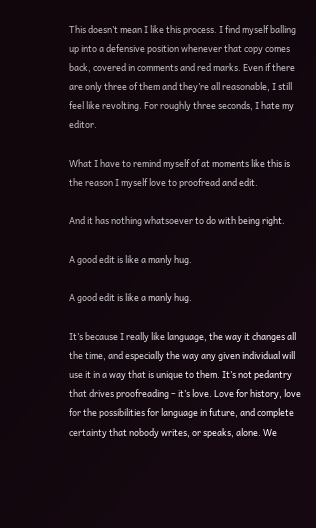This doesn’t mean I like this process. I find myself balling up into a defensive position whenever that copy comes back, covered in comments and red marks. Even if there are only three of them and they’re all reasonable, I still feel like revolting. For roughly three seconds, I hate my editor.

What I have to remind myself of at moments like this is the reason I myself love to proofread and edit.

And it has nothing whatsoever to do with being right.

A good edit is like a manly hug.

A good edit is like a manly hug.

It’s because I really like language, the way it changes all the time, and especially the way any given individual will use it in a way that is unique to them. It’s not pedantry that drives proofreading – it’s love. Love for history, love for the possibilities for language in future, and complete certainty that nobody writes, or speaks, alone. We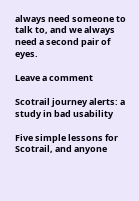always need someone to talk to, and we always need a second pair of eyes.

Leave a comment

Scotrail journey alerts: a study in bad usability

Five simple lessons for Scotrail, and anyone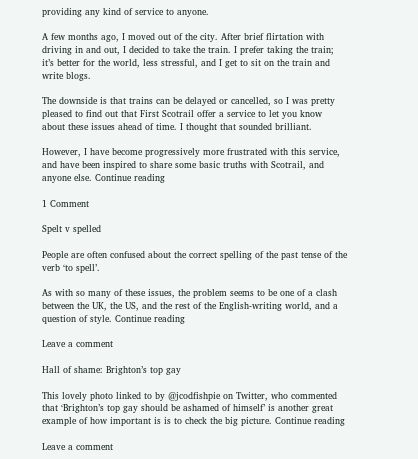providing any kind of service to anyone.

A few months ago, I moved out of the city. After brief flirtation with driving in and out, I decided to take the train. I prefer taking the train; it’s better for the world, less stressful, and I get to sit on the train and write blogs.

The downside is that trains can be delayed or cancelled, so I was pretty pleased to find out that First Scotrail offer a service to let you know about these issues ahead of time. I thought that sounded brilliant.

However, I have become progressively more frustrated with this service, and have been inspired to share some basic truths with Scotrail, and anyone else. Continue reading

1 Comment

Spelt v spelled

People are often confused about the correct spelling of the past tense of the verb ‘to spell’.

As with so many of these issues, the problem seems to be one of a clash between the UK, the US, and the rest of the English-writing world, and a question of style. Continue reading

Leave a comment

Hall of shame: Brighton’s top gay

This lovely photo linked to by @jcodfishpie on Twitter, who commented that ‘Brighton’s top gay should be ashamed of himself’ is another great example of how important is is to check the big picture. Continue reading

Leave a comment